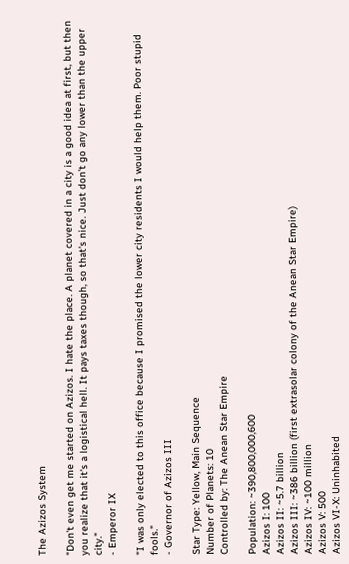The Azizos System

"Don't even get me started on Azizos. I hate the place. A planet covered in a city is a good idea at first, but then you realize that it's a logistical hell. It pays taxes though, so that's nice. Just don't go any lower than the upper city."
- Emperor IX

"I was only elected to this office because I promised the lower city residents I would help them. Poor stupid fools."
- Governor of Azizos III

Star Type: Yellow, Main Sequence
Number of Planets: 10
Controlled by: The Anean Star Empire

Population: ~390,800,000,600
Azizos I: 100
Azizos II: ~5.7 billion
Azizos III: ~386 billion (first extrasolar colony of the Anean Star Empire)
Azizos IV: ~100 million
Azizos V: 500
Azizos VI-X: Uninhabited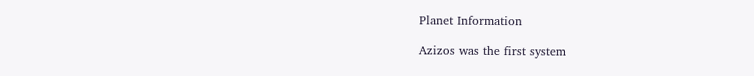Planet Information

Azizos was the first system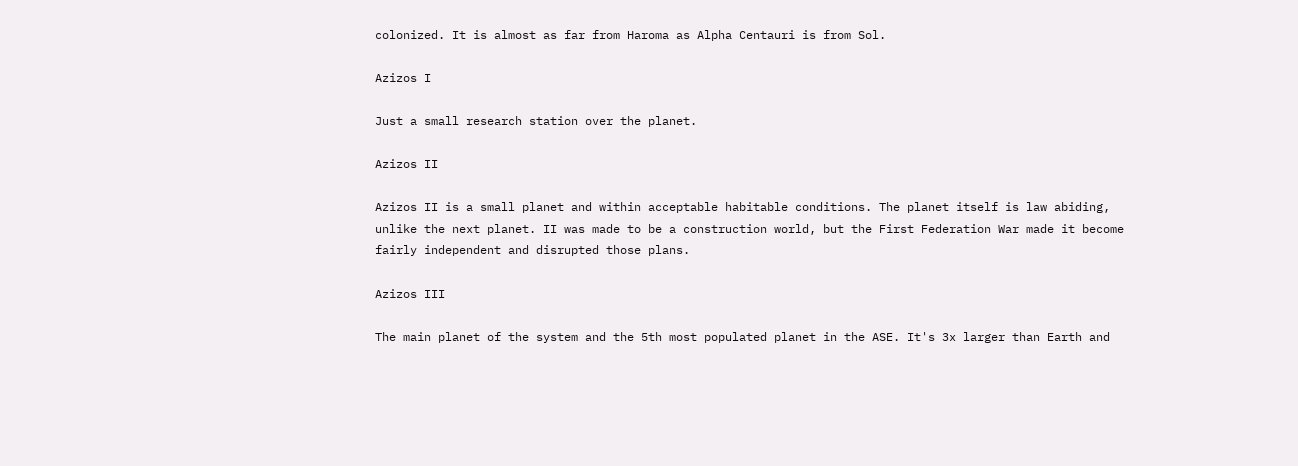colonized. It is almost as far from Haroma as Alpha Centauri is from Sol.

Azizos I

Just a small research station over the planet.

Azizos II

Azizos II is a small planet and within acceptable habitable conditions. The planet itself is law abiding, unlike the next planet. II was made to be a construction world, but the First Federation War made it become fairly independent and disrupted those plans.

Azizos III

The main planet of the system and the 5th most populated planet in the ASE. It's 3x larger than Earth and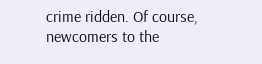crime ridden. Of course, newcomers to the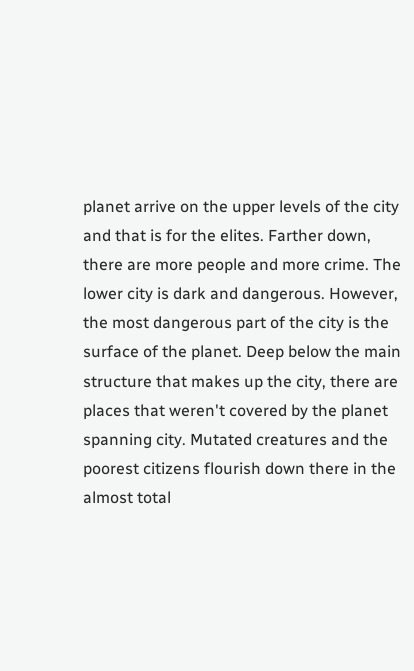planet arrive on the upper levels of the city and that is for the elites. Farther down, there are more people and more crime. The lower city is dark and dangerous. However, the most dangerous part of the city is the surface of the planet. Deep below the main structure that makes up the city, there are places that weren't covered by the planet spanning city. Mutated creatures and the poorest citizens flourish down there in the almost total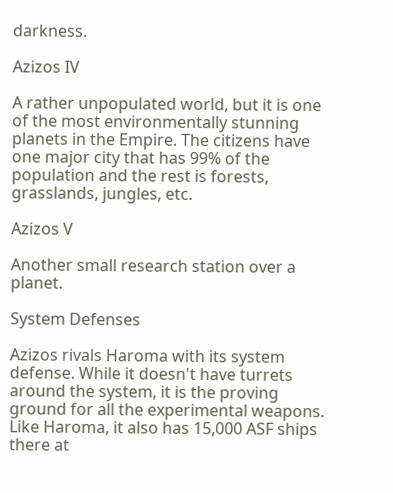darkness.

Azizos IV

A rather unpopulated world, but it is one of the most environmentally stunning planets in the Empire. The citizens have one major city that has 99% of the population and the rest is forests, grasslands, jungles, etc.

Azizos V

Another small research station over a planet.

System Defenses

Azizos rivals Haroma with its system defense. While it doesn't have turrets around the system, it is the proving ground for all the experimental weapons. Like Haroma, it also has 15,000 ASF ships there at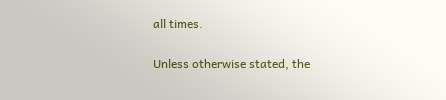all times.

Unless otherwise stated, the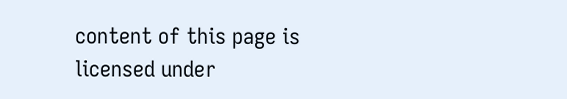content of this page is licensed under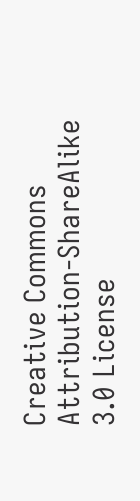Creative Commons Attribution-ShareAlike 3.0 License